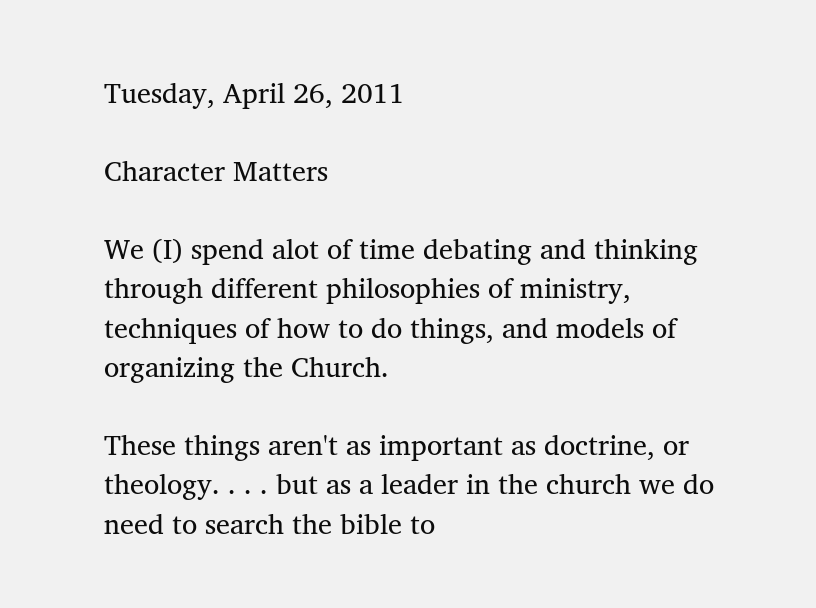Tuesday, April 26, 2011

Character Matters

We (I) spend alot of time debating and thinking through different philosophies of ministry, techniques of how to do things, and models of organizing the Church.

These things aren't as important as doctrine, or theology. . . . but as a leader in the church we do need to search the bible to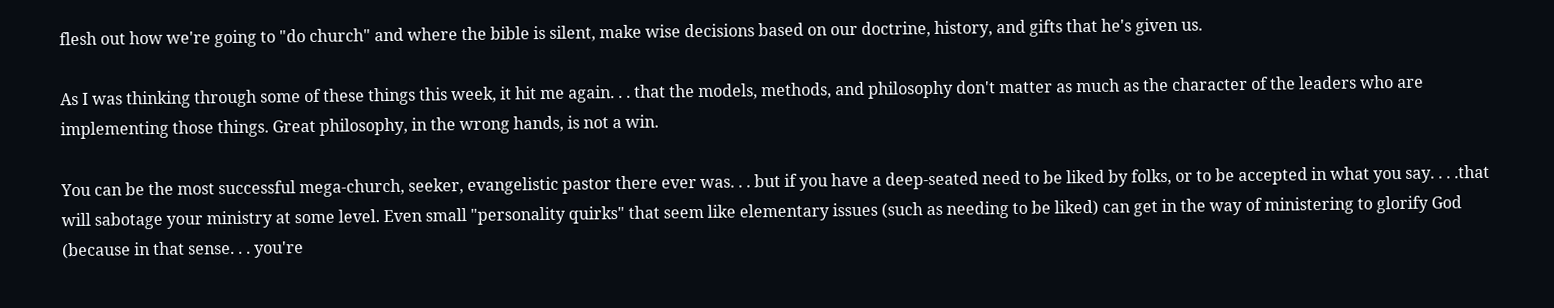flesh out how we're going to "do church" and where the bible is silent, make wise decisions based on our doctrine, history, and gifts that he's given us.

As I was thinking through some of these things this week, it hit me again. . . that the models, methods, and philosophy don't matter as much as the character of the leaders who are implementing those things. Great philosophy, in the wrong hands, is not a win.

You can be the most successful mega-church, seeker, evangelistic pastor there ever was. . . but if you have a deep-seated need to be liked by folks, or to be accepted in what you say. . . .that will sabotage your ministry at some level. Even small "personality quirks" that seem like elementary issues (such as needing to be liked) can get in the way of ministering to glorify God (because in that sense. . . you're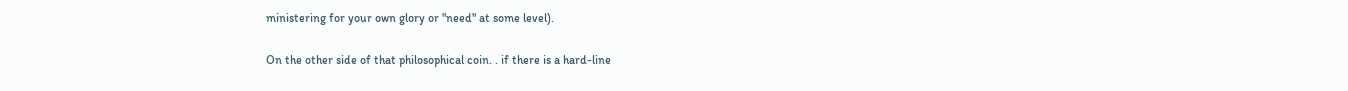ministering for your own glory or "need" at some level).

On the other side of that philosophical coin. . if there is a hard-line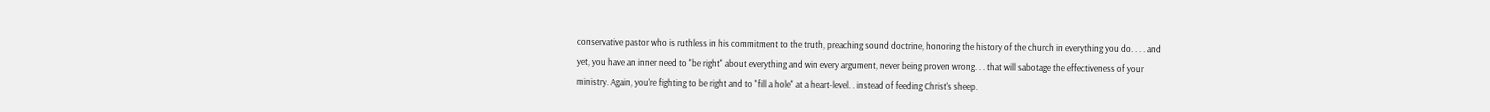conservative pastor who is ruthless in his commitment to the truth, preaching sound doctrine, honoring the history of the church in everything you do. . . . and yet, you have an inner need to "be right" about everything and win every argument, never being proven wrong. . . that will sabotage the effectiveness of your ministry. Again, you're fighting to be right and to "fill a hole" at a heart-level. . instead of feeding Christ's sheep.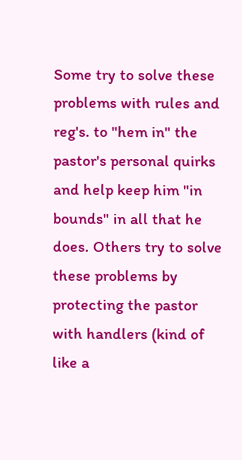Some try to solve these problems with rules and reg's. to "hem in" the pastor's personal quirks and help keep him "in bounds" in all that he does. Others try to solve these problems by protecting the pastor with handlers (kind of like a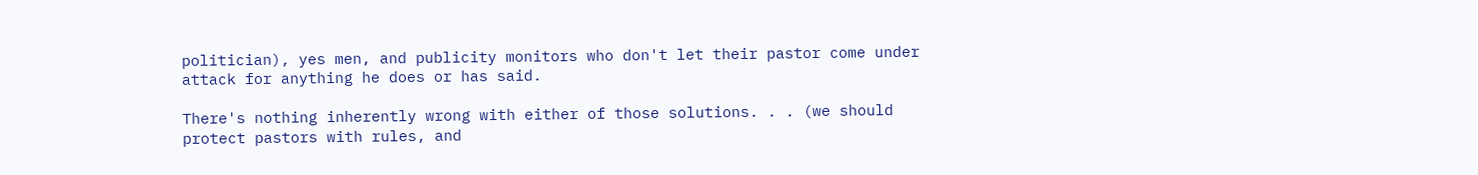politician), yes men, and publicity monitors who don't let their pastor come under attack for anything he does or has said.

There's nothing inherently wrong with either of those solutions. . . (we should protect pastors with rules, and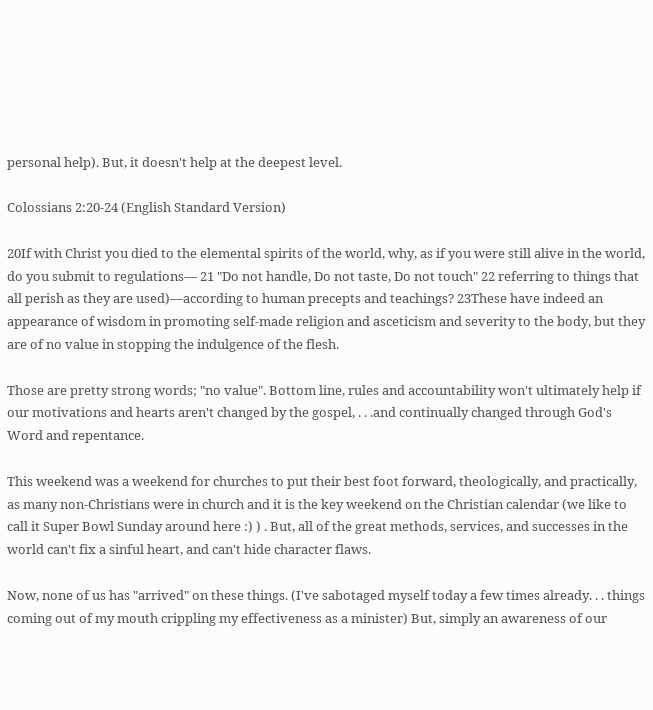personal help). But, it doesn't help at the deepest level.

Colossians 2:20-24 (English Standard Version)

20If with Christ you died to the elemental spirits of the world, why, as if you were still alive in the world, do you submit to regulations— 21 "Do not handle, Do not taste, Do not touch" 22 referring to things that all perish as they are used)—according to human precepts and teachings? 23These have indeed an appearance of wisdom in promoting self-made religion and asceticism and severity to the body, but they are of no value in stopping the indulgence of the flesh.

Those are pretty strong words; "no value". Bottom line, rules and accountability won't ultimately help if our motivations and hearts aren't changed by the gospel, . . .and continually changed through God's Word and repentance.

This weekend was a weekend for churches to put their best foot forward, theologically, and practically, as many non-Christians were in church and it is the key weekend on the Christian calendar (we like to call it Super Bowl Sunday around here :) ) . But, all of the great methods, services, and successes in the world can't fix a sinful heart, and can't hide character flaws.

Now, none of us has "arrived" on these things. (I've sabotaged myself today a few times already. . . things coming out of my mouth crippling my effectiveness as a minister) But, simply an awareness of our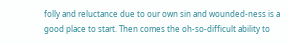folly and reluctance due to our own sin and wounded-ness is a good place to start. Then comes the oh-so-difficult ability to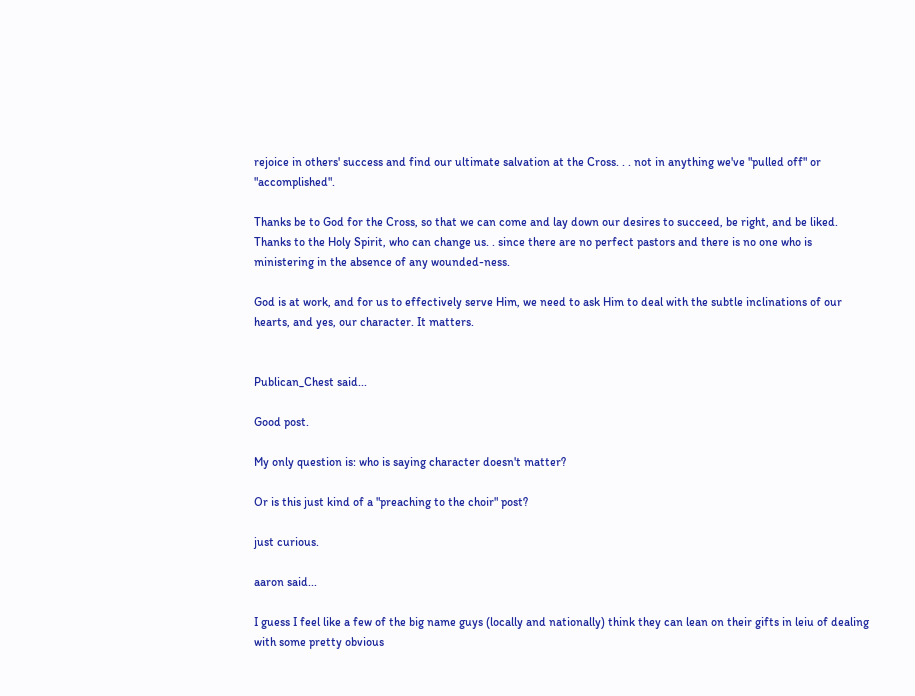rejoice in others' success and find our ultimate salvation at the Cross. . . not in anything we've "pulled off" or "accomplished".

Thanks be to God for the Cross, so that we can come and lay down our desires to succeed, be right, and be liked. Thanks to the Holy Spirit, who can change us. . since there are no perfect pastors and there is no one who is ministering in the absence of any wounded-ness.

God is at work, and for us to effectively serve Him, we need to ask Him to deal with the subtle inclinations of our hearts, and yes, our character. It matters.


Publican_Chest said...

Good post.

My only question is: who is saying character doesn't matter?

Or is this just kind of a "preaching to the choir" post?

just curious.

aaron said...

I guess I feel like a few of the big name guys (locally and nationally) think they can lean on their gifts in leiu of dealing with some pretty obvious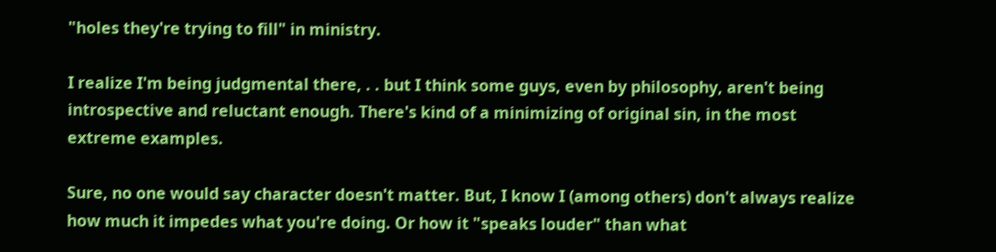"holes they're trying to fill" in ministry.

I realize I'm being judgmental there, . . but I think some guys, even by philosophy, aren't being introspective and reluctant enough. There's kind of a minimizing of original sin, in the most extreme examples.

Sure, no one would say character doesn't matter. But, I know I (among others) don't always realize how much it impedes what you're doing. Or how it "speaks louder" than what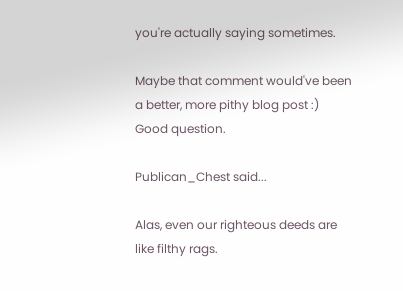you're actually saying sometimes.

Maybe that comment would've been a better, more pithy blog post :) Good question.

Publican_Chest said...

Alas, even our righteous deeds are like filthy rags.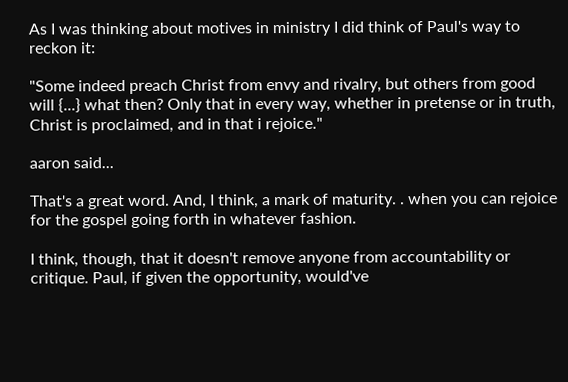As I was thinking about motives in ministry I did think of Paul's way to reckon it:

"Some indeed preach Christ from envy and rivalry, but others from good will {...} what then? Only that in every way, whether in pretense or in truth, Christ is proclaimed, and in that i rejoice."

aaron said...

That's a great word. And, I think, a mark of maturity. . when you can rejoice for the gospel going forth in whatever fashion.

I think, though, that it doesn't remove anyone from accountability or critique. Paul, if given the opportunity, would've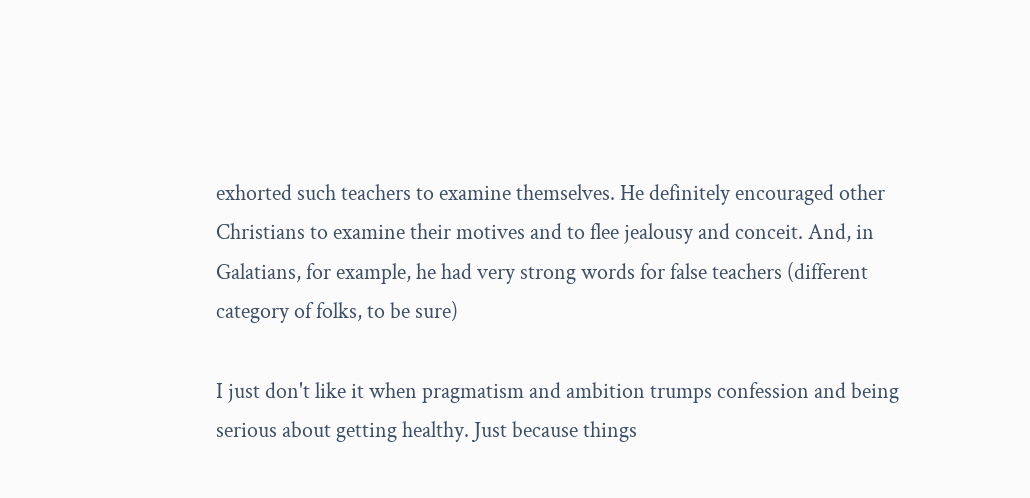exhorted such teachers to examine themselves. He definitely encouraged other Christians to examine their motives and to flee jealousy and conceit. And, in Galatians, for example, he had very strong words for false teachers (different category of folks, to be sure)

I just don't like it when pragmatism and ambition trumps confession and being serious about getting healthy. Just because things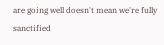are going well doesn't mean we're fully sanctified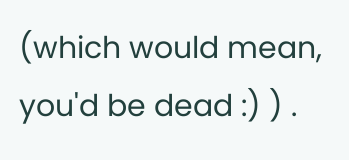(which would mean, you'd be dead :) ) .